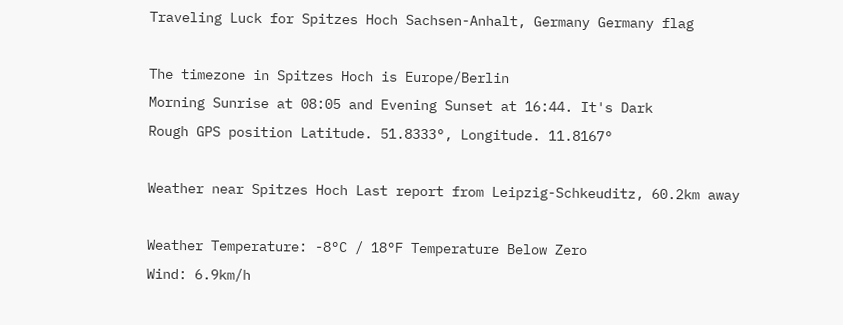Traveling Luck for Spitzes Hoch Sachsen-Anhalt, Germany Germany flag

The timezone in Spitzes Hoch is Europe/Berlin
Morning Sunrise at 08:05 and Evening Sunset at 16:44. It's Dark
Rough GPS position Latitude. 51.8333°, Longitude. 11.8167°

Weather near Spitzes Hoch Last report from Leipzig-Schkeuditz, 60.2km away

Weather Temperature: -8°C / 18°F Temperature Below Zero
Wind: 6.9km/h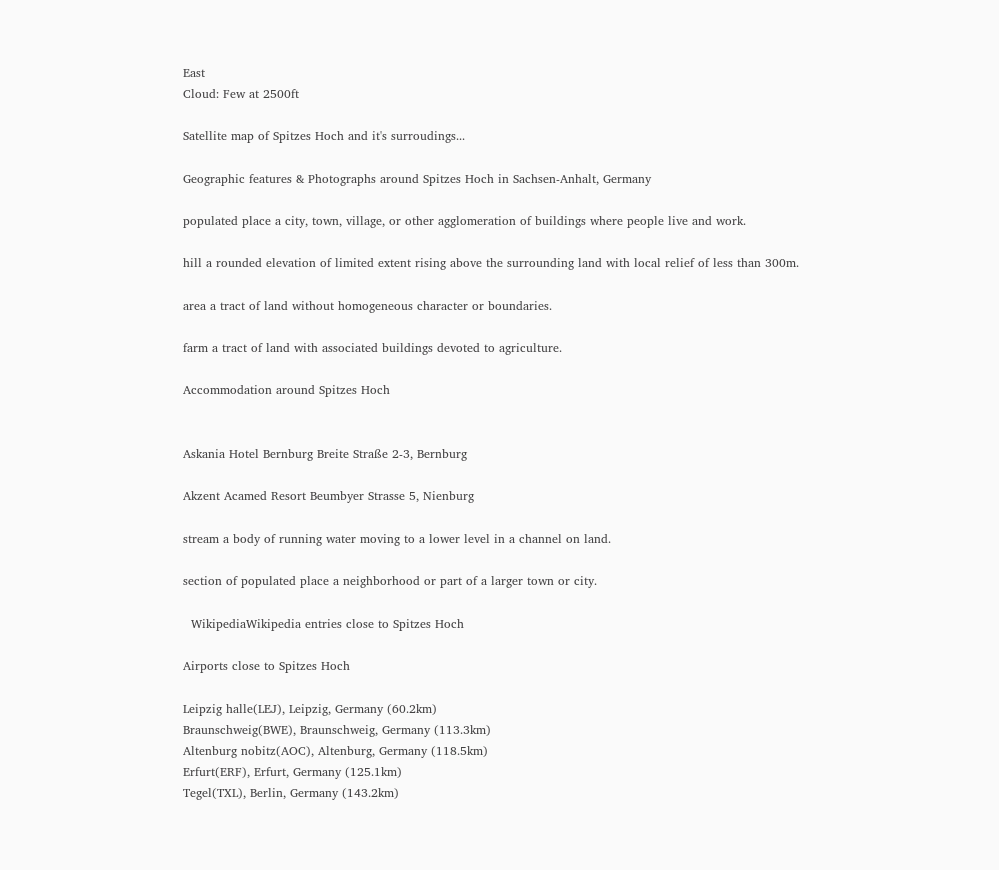East
Cloud: Few at 2500ft

Satellite map of Spitzes Hoch and it's surroudings...

Geographic features & Photographs around Spitzes Hoch in Sachsen-Anhalt, Germany

populated place a city, town, village, or other agglomeration of buildings where people live and work.

hill a rounded elevation of limited extent rising above the surrounding land with local relief of less than 300m.

area a tract of land without homogeneous character or boundaries.

farm a tract of land with associated buildings devoted to agriculture.

Accommodation around Spitzes Hoch


Askania Hotel Bernburg Breite Straße 2-3, Bernburg

Akzent Acamed Resort Beumbyer Strasse 5, Nienburg

stream a body of running water moving to a lower level in a channel on land.

section of populated place a neighborhood or part of a larger town or city.

  WikipediaWikipedia entries close to Spitzes Hoch

Airports close to Spitzes Hoch

Leipzig halle(LEJ), Leipzig, Germany (60.2km)
Braunschweig(BWE), Braunschweig, Germany (113.3km)
Altenburg nobitz(AOC), Altenburg, Germany (118.5km)
Erfurt(ERF), Erfurt, Germany (125.1km)
Tegel(TXL), Berlin, Germany (143.2km)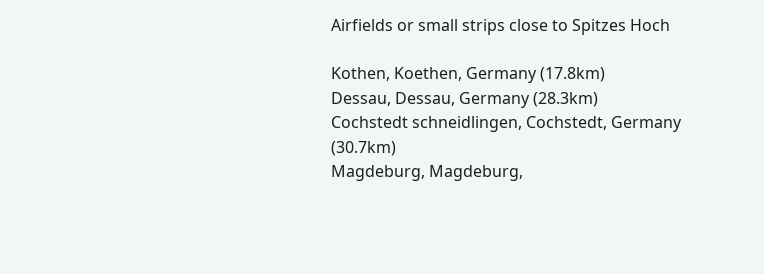Airfields or small strips close to Spitzes Hoch

Kothen, Koethen, Germany (17.8km)
Dessau, Dessau, Germany (28.3km)
Cochstedt schneidlingen, Cochstedt, Germany (30.7km)
Magdeburg, Magdeburg,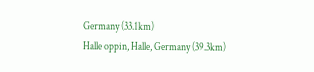Germany (33.1km)
Halle oppin, Halle, Germany (39.3km)